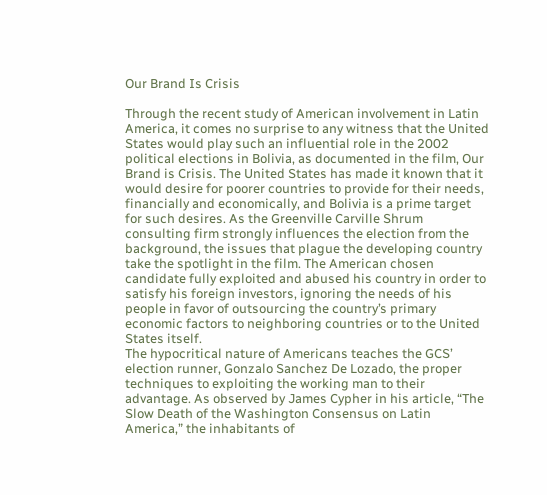Our Brand Is Crisis

Through the recent study of American involvement in Latin America, it comes no surprise to any witness that the United States would play such an influential role in the 2002 political elections in Bolivia, as documented in the film, Our Brand is Crisis. The United States has made it known that it would desire for poorer countries to provide for their needs, financially and economically, and Bolivia is a prime target for such desires. As the Greenville Carville Shrum consulting firm strongly influences the election from the background, the issues that plague the developing country take the spotlight in the film. The American chosen candidate fully exploited and abused his country in order to satisfy his foreign investors, ignoring the needs of his people in favor of outsourcing the country’s primary economic factors to neighboring countries or to the United States itself.
The hypocritical nature of Americans teaches the GCS’ election runner, Gonzalo Sanchez De Lozado, the proper techniques to exploiting the working man to their advantage. As observed by James Cypher in his article, “The Slow Death of the Washington Consensus on Latin America,” the inhabitants of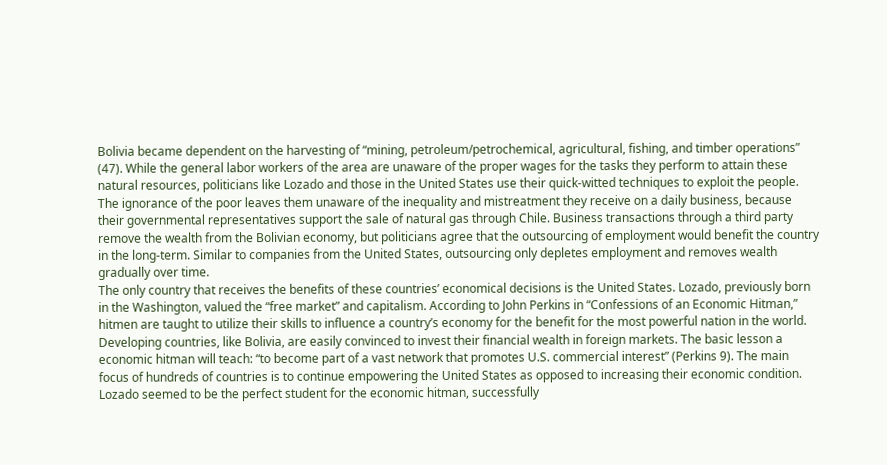Bolivia became dependent on the harvesting of “mining, petroleum/petrochemical, agricultural, fishing, and timber operations” (47). While the general labor workers of the area are unaware of the proper wages for the tasks they perform to attain these natural resources, politicians like Lozado and those in the United States use their quick-witted techniques to exploit the people. The ignorance of the poor leaves them unaware of the inequality and mistreatment they receive on a daily business, because their governmental representatives support the sale of natural gas through Chile. Business transactions through a third party remove the wealth from the Bolivian economy, but politicians agree that the outsourcing of employment would benefit the country in the long-term. Similar to companies from the United States, outsourcing only depletes employment and removes wealth gradually over time.
The only country that receives the benefits of these countries’ economical decisions is the United States. Lozado, previously born in the Washington, valued the “free market” and capitalism. According to John Perkins in “Confessions of an Economic Hitman,” hitmen are taught to utilize their skills to influence a country’s economy for the benefit for the most powerful nation in the world. Developing countries, like Bolivia, are easily convinced to invest their financial wealth in foreign markets. The basic lesson a economic hitman will teach: “to become part of a vast network that promotes U.S. commercial interest” (Perkins 9). The main focus of hundreds of countries is to continue empowering the United States as opposed to increasing their economic condition. Lozado seemed to be the perfect student for the economic hitman, successfully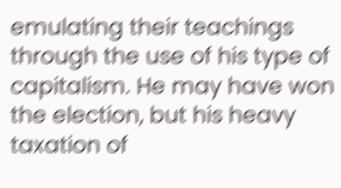emulating their teachings through the use of his type of capitalism. He may have won the election, but his heavy taxation of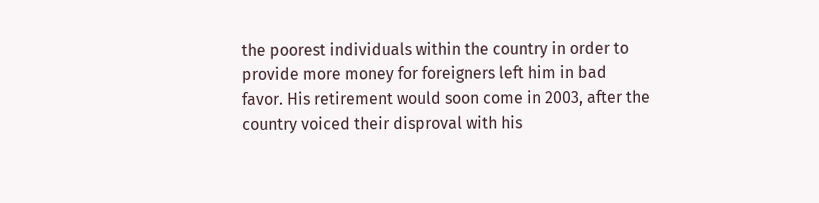the poorest individuals within the country in order to provide more money for foreigners left him in bad favor. His retirement would soon come in 2003, after the country voiced their disproval with his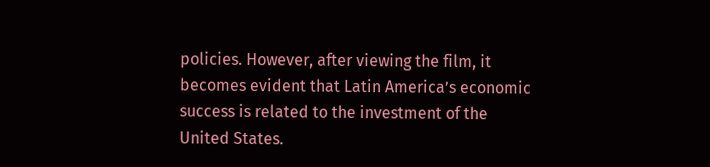policies. However, after viewing the film, it becomes evident that Latin America’s economic success is related to the investment of the United States.